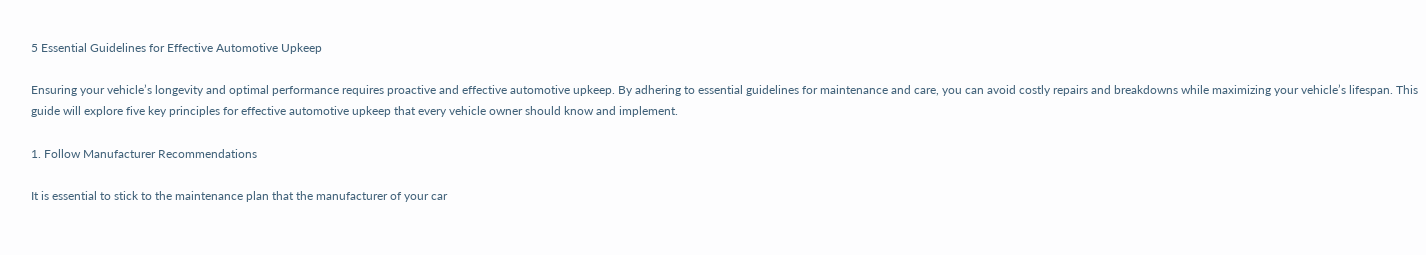5 Essential Guidelines for Effective Automotive Upkeep

Ensuring your vehicle’s longevity and optimal performance requires proactive and effective automotive upkeep. By adhering to essential guidelines for maintenance and care, you can avoid costly repairs and breakdowns while maximizing your vehicle’s lifespan. This guide will explore five key principles for effective automotive upkeep that every vehicle owner should know and implement.

1. Follow Manufacturer Recommendations

It is essential to stick to the maintenance plan that the manufacturer of your car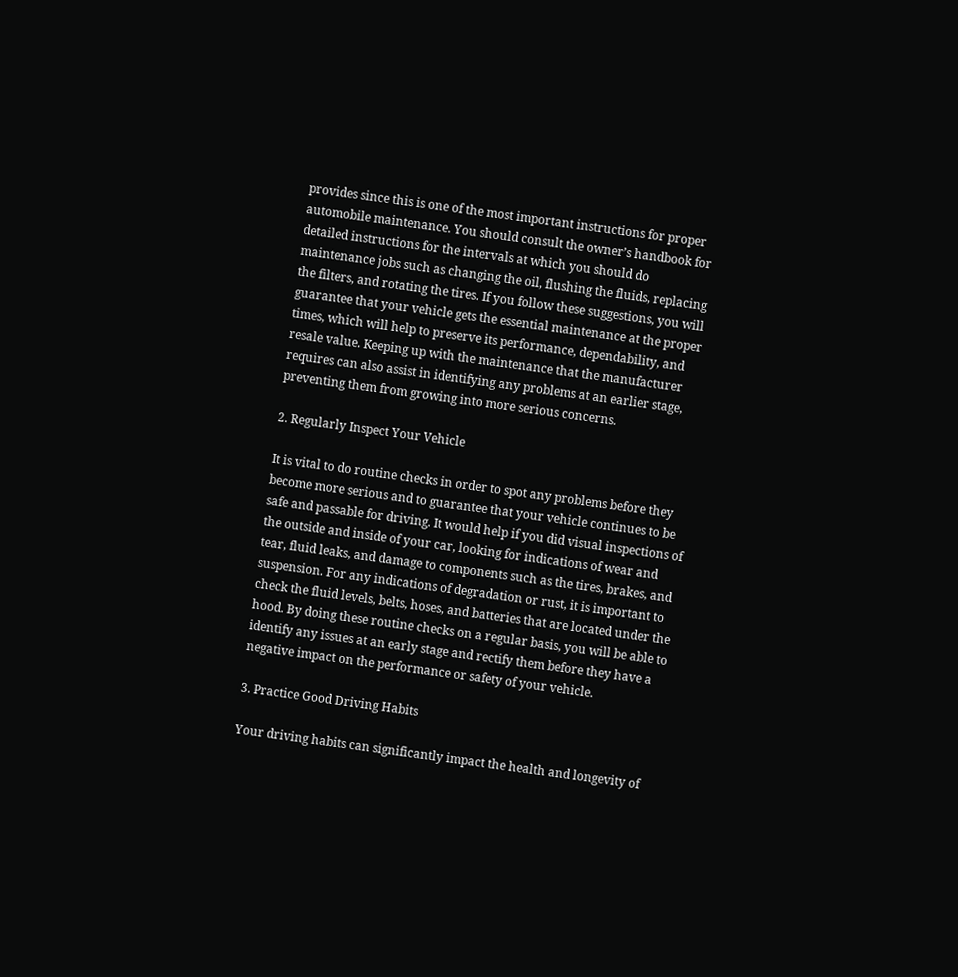provides since this is one of the most important instructions for proper automobile maintenance. You should consult the owner’s handbook for detailed instructions for the intervals at which you should do maintenance jobs such as changing the oil, flushing the fluids, replacing the filters, and rotating the tires. If you follow these suggestions, you will guarantee that your vehicle gets the essential maintenance at the proper times, which will help to preserve its performance, dependability, and resale value. Keeping up with the maintenance that the manufacturer requires can also assist in identifying any problems at an earlier stage, preventing them from growing into more serious concerns.

2. Regularly Inspect Your Vehicle

It is vital to do routine checks in order to spot any problems before they become more serious and to guarantee that your vehicle continues to be safe and passable for driving. It would help if you did visual inspections of the outside and inside of your car, looking for indications of wear and tear, fluid leaks, and damage to components such as the tires, brakes, and suspension. For any indications of degradation or rust, it is important to check the fluid levels, belts, hoses, and batteries that are located under the hood. By doing these routine checks on a regular basis, you will be able to identify any issues at an early stage and rectify them before they have a negative impact on the performance or safety of your vehicle.

3. Practice Good Driving Habits

Your driving habits can significantly impact the health and longevity of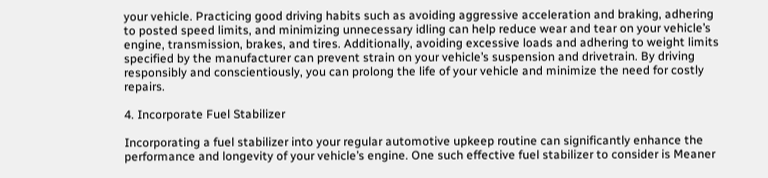your vehicle. Practicing good driving habits such as avoiding aggressive acceleration and braking, adhering to posted speed limits, and minimizing unnecessary idling can help reduce wear and tear on your vehicle’s engine, transmission, brakes, and tires. Additionally, avoiding excessive loads and adhering to weight limits specified by the manufacturer can prevent strain on your vehicle’s suspension and drivetrain. By driving responsibly and conscientiously, you can prolong the life of your vehicle and minimize the need for costly repairs.

4. Incorporate Fuel Stabilizer

Incorporating a fuel stabilizer into your regular automotive upkeep routine can significantly enhance the performance and longevity of your vehicle’s engine. One such effective fuel stabilizer to consider is Meaner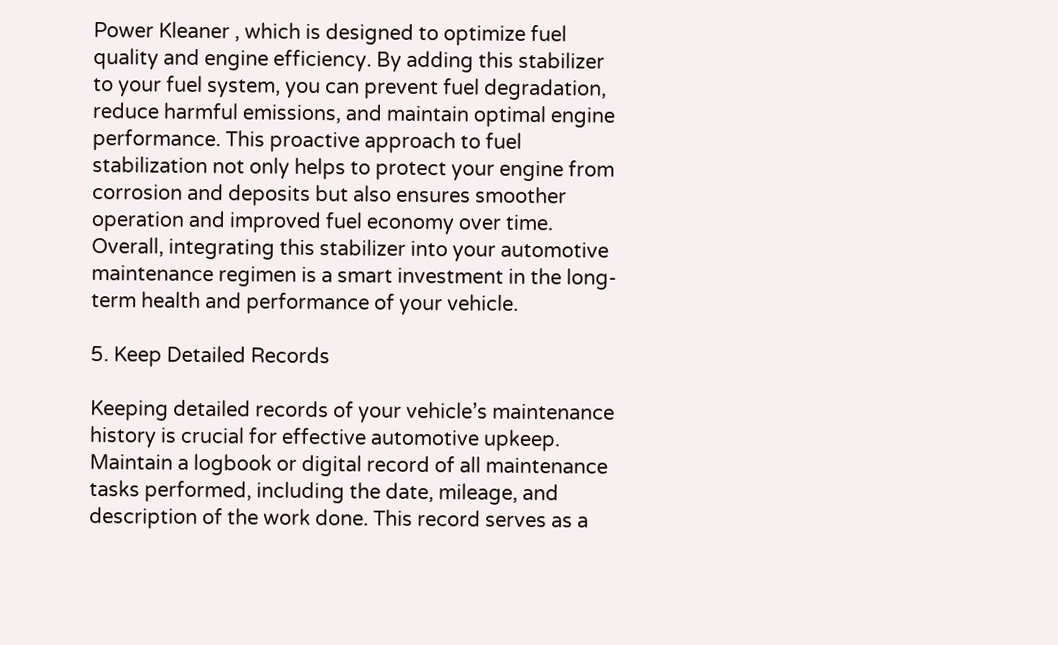Power Kleaner , which is designed to optimize fuel quality and engine efficiency. By adding this stabilizer to your fuel system, you can prevent fuel degradation, reduce harmful emissions, and maintain optimal engine performance. This proactive approach to fuel stabilization not only helps to protect your engine from corrosion and deposits but also ensures smoother operation and improved fuel economy over time. Overall, integrating this stabilizer into your automotive maintenance regimen is a smart investment in the long-term health and performance of your vehicle.

5. Keep Detailed Records

Keeping detailed records of your vehicle’s maintenance history is crucial for effective automotive upkeep. Maintain a logbook or digital record of all maintenance tasks performed, including the date, mileage, and description of the work done. This record serves as a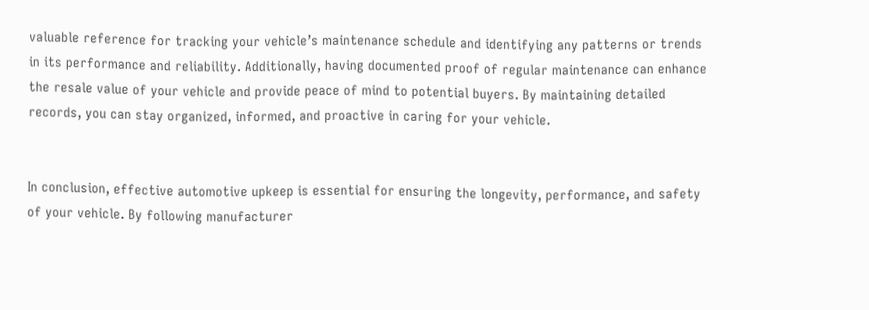valuable reference for tracking your vehicle’s maintenance schedule and identifying any patterns or trends in its performance and reliability. Additionally, having documented proof of regular maintenance can enhance the resale value of your vehicle and provide peace of mind to potential buyers. By maintaining detailed records, you can stay organized, informed, and proactive in caring for your vehicle.


In conclusion, effective automotive upkeep is essential for ensuring the longevity, performance, and safety of your vehicle. By following manufacturer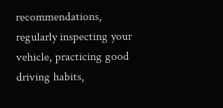recommendations, regularly inspecting your vehicle, practicing good driving habits,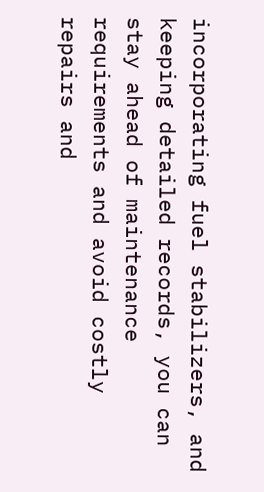incorporating fuel stabilizers, and keeping detailed records, you can stay ahead of maintenance requirements and avoid costly repairs and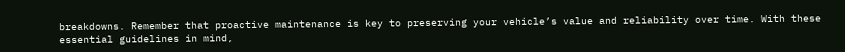breakdowns. Remember that proactive maintenance is key to preserving your vehicle’s value and reliability over time. With these essential guidelines in mind,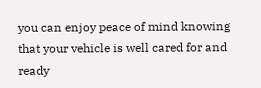you can enjoy peace of mind knowing that your vehicle is well cared for and ready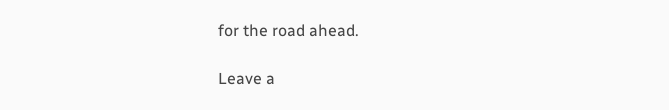for the road ahead.

Leave a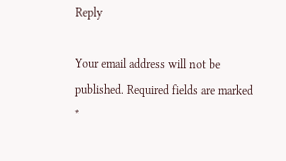Reply

Your email address will not be published. Required fields are marked *